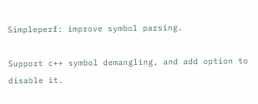Simpleperf: improve symbol parsing.

Support c++ symbol demangling, and add option to disable it.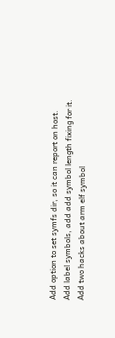Add option to set symfs dir, so it can report on host.
Add label symbols, add add symbol length fixing for it.
Add two hacks about arm elf symbol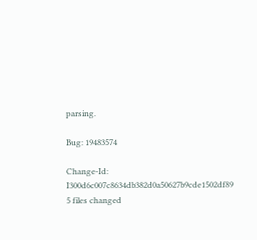parsing.

Bug: 19483574

Change-Id: I300d6c007c8634db382d0a50627b9cde1502df89
5 files changed